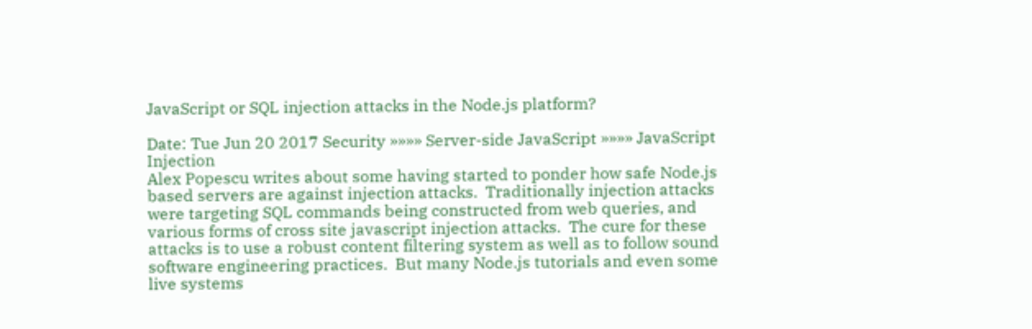JavaScript or SQL injection attacks in the Node.js platform?

Date: Tue Jun 20 2017 Security »»»» Server-side JavaScript »»»» JavaScript Injection
Alex Popescu writes about some having started to ponder how safe Node.js based servers are against injection attacks.  Traditionally injection attacks were targeting SQL commands being constructed from web queries, and various forms of cross site javascript injection attacks.  The cure for these attacks is to use a robust content filtering system as well as to follow sound software engineering practices.  But many Node.js tutorials and even some live systems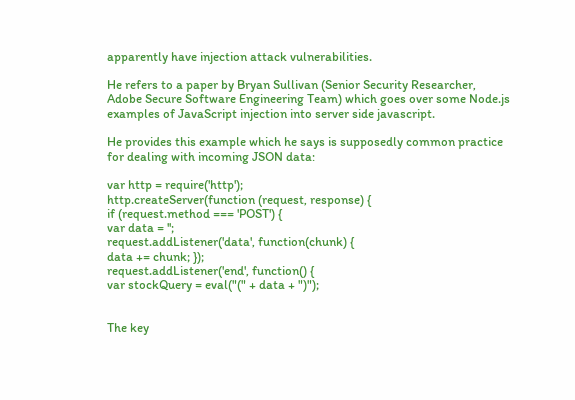apparently have injection attack vulnerabilities.

He refers to a paper by Bryan Sullivan (Senior Security Researcher, Adobe Secure Software Engineering Team) which goes over some Node.js examples of JavaScript injection into server side javascript.

He provides this example which he says is supposedly common practice for dealing with incoming JSON data:

var http = require('http');
http.createServer(function (request, response) {
if (request.method === 'POST') {
var data = '';
request.addListener('data', function(chunk) {
data += chunk; });
request.addListener('end', function() {
var stockQuery = eval("(" + data + ")");


The key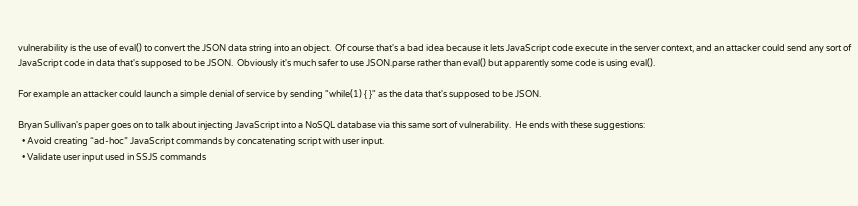vulnerability is the use of eval() to convert the JSON data string into an object.  Of course that's a bad idea because it lets JavaScript code execute in the server context, and an attacker could send any sort of JavaScript code in data that's supposed to be JSON.  Obviously it's much safer to use JSON.parse rather than eval() but apparently some code is using eval().

For example an attacker could launch a simple denial of service by sending "while(1) { }" as the data that's supposed to be JSON.

Bryan Sullivan's paper goes on to talk about injecting JavaScript into a NoSQL database via this same sort of vulnerability.  He ends with these suggestions:
  • Avoid creating “ad-hoc” JavaScript commands by concatenating script with user input.
  • Validate user input used in SSJS commands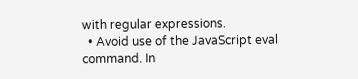with regular expressions.
  • Avoid use of the JavaScript eval command. In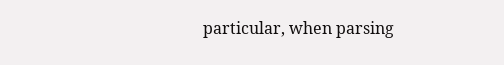particular, when parsing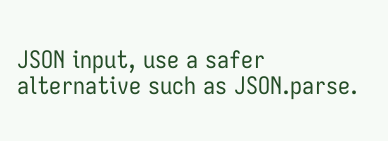JSON input, use a safer alternative such as JSON.parse.